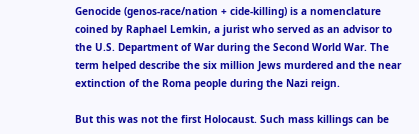Genocide (genos-race/nation + cide-killing) is a nomenclature coined by Raphael Lemkin, a jurist who served as an advisor to the U.S. Department of War during the Second World War. The term helped describe the six million Jews murdered and the near extinction of the Roma people during the Nazi reign.

But this was not the first Holocaust. Such mass killings can be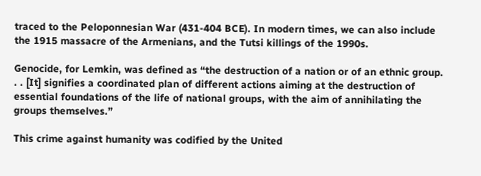traced to the Peloponnesian War (431-404 BCE). In modern times, we can also include the 1915 massacre of the Armenians, and the Tutsi killings of the 1990s.

Genocide, for Lemkin, was defined as “the destruction of a nation or of an ethnic group. . . [It] signifies a coordinated plan of different actions aiming at the destruction of essential foundations of the life of national groups, with the aim of annihilating the groups themselves.”

This crime against humanity was codified by the United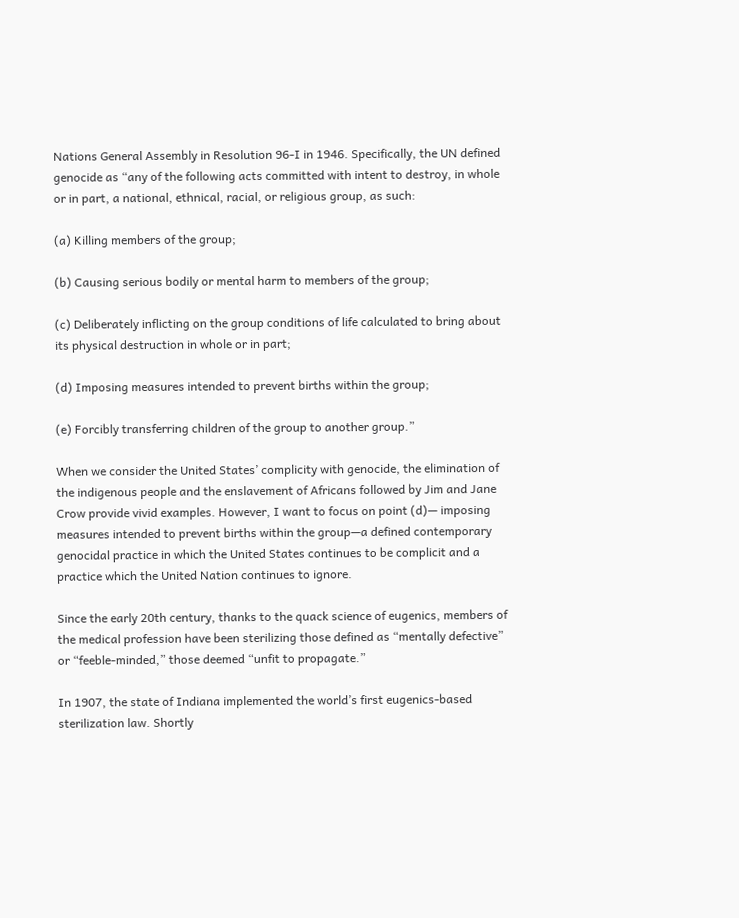Nations General Assembly in Resolution 96-I in 1946. Specifically, the UN defined genocide as “any of the following acts committed with intent to destroy, in whole or in part, a national, ethnical, racial, or religious group, as such:

(a) Killing members of the group;

(b) Causing serious bodily or mental harm to members of the group;

(c) Deliberately inflicting on the group conditions of life calculated to bring about its physical destruction in whole or in part;

(d) Imposing measures intended to prevent births within the group;

(e) Forcibly transferring children of the group to another group.”

When we consider the United States’ complicity with genocide, the elimination of the indigenous people and the enslavement of Africans followed by Jim and Jane Crow provide vivid examples. However, I want to focus on point (d)— imposing measures intended to prevent births within the group—a defined contemporary genocidal practice in which the United States continues to be complicit and a practice which the United Nation continues to ignore.

Since the early 20th century, thanks to the quack science of eugenics, members of the medical profession have been sterilizing those defined as “mentally defective” or “feeble-minded,” those deemed “unfit to propagate.”

In 1907, the state of Indiana implemented the world’s first eugenics-based sterilization law. Shortly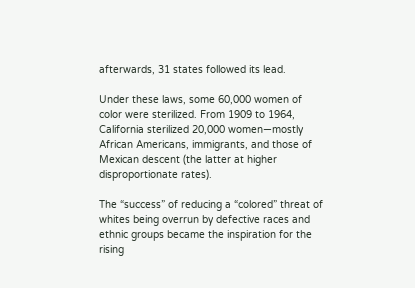afterwards, 31 states followed its lead.

Under these laws, some 60,000 women of color were sterilized. From 1909 to 1964, California sterilized 20,000 women—mostly African Americans, immigrants, and those of Mexican descent (the latter at higher disproportionate rates).

The “success” of reducing a “colored” threat of whites being overrun by defective races and ethnic groups became the inspiration for the rising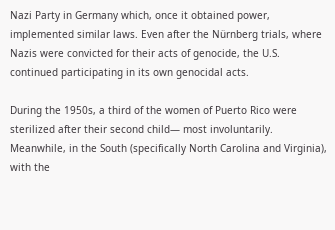Nazi Party in Germany which, once it obtained power, implemented similar laws. Even after the Nürnberg trials, where Nazis were convicted for their acts of genocide, the U.S. continued participating in its own genocidal acts.

During the 1950s, a third of the women of Puerto Rico were sterilized after their second child— most involuntarily. Meanwhile, in the South (specifically North Carolina and Virginia), with the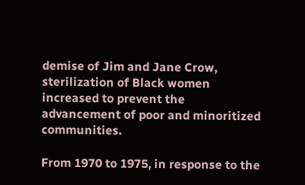demise of Jim and Jane Crow, sterilization of Black women increased to prevent the advancement of poor and minoritized communities.

From 1970 to 1975, in response to the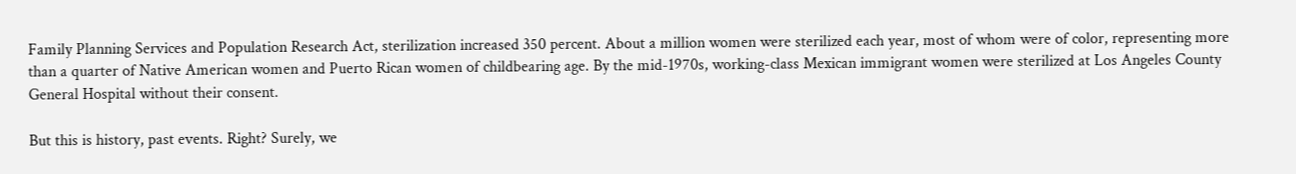Family Planning Services and Population Research Act, sterilization increased 350 percent. About a million women were sterilized each year, most of whom were of color, representing more than a quarter of Native American women and Puerto Rican women of childbearing age. By the mid-1970s, working-class Mexican immigrant women were sterilized at Los Angeles County General Hospital without their consent.

But this is history, past events. Right? Surely, we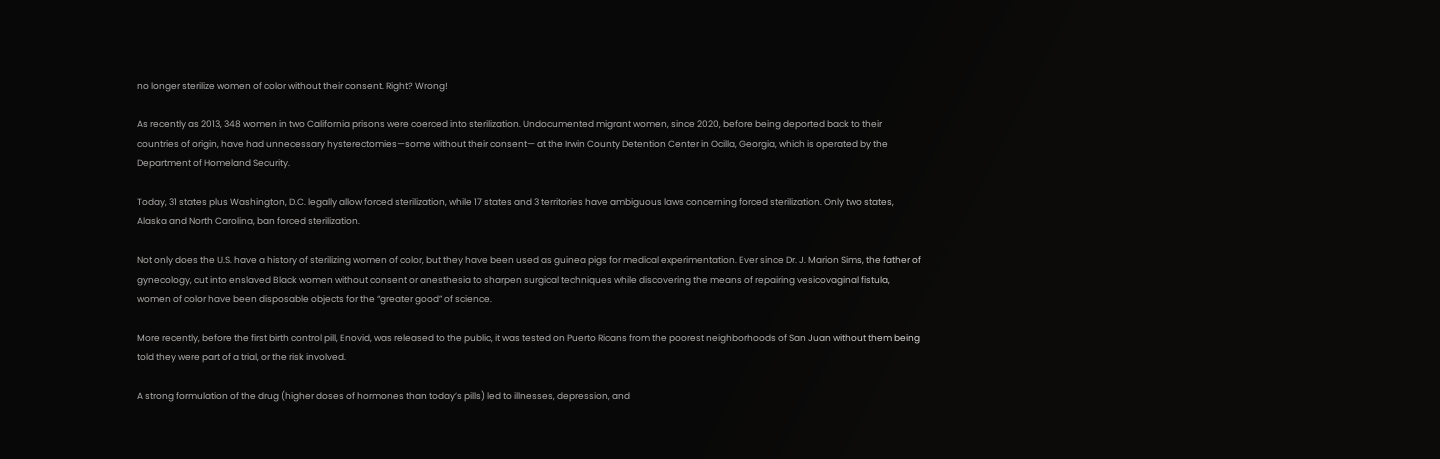no longer sterilize women of color without their consent. Right? Wrong!

As recently as 2013, 348 women in two California prisons were coerced into sterilization. Undocumented migrant women, since 2020, before being deported back to their countries of origin, have had unnecessary hysterectomies—some without their consent— at the Irwin County Detention Center in Ocilla, Georgia, which is operated by the Department of Homeland Security.

Today, 31 states plus Washington, D.C. legally allow forced sterilization, while 17 states and 3 territories have ambiguous laws concerning forced sterilization. Only two states, Alaska and North Carolina, ban forced sterilization.

Not only does the U.S. have a history of sterilizing women of color, but they have been used as guinea pigs for medical experimentation. Ever since Dr. J. Marion Sims, the father of gynecology, cut into enslaved Black women without consent or anesthesia to sharpen surgical techniques while discovering the means of repairing vesicovaginal fistula, women of color have been disposable objects for the “greater good” of science.

More recently, before the first birth control pill, Enovid, was released to the public, it was tested on Puerto Ricans from the poorest neighborhoods of San Juan without them being told they were part of a trial, or the risk involved.

A strong formulation of the drug (higher doses of hormones than today’s pills) led to illnesses, depression, and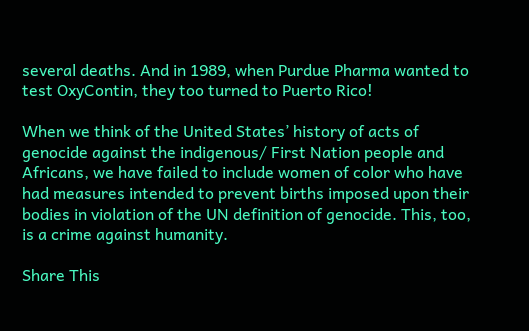several deaths. And in 1989, when Purdue Pharma wanted to test OxyContin, they too turned to Puerto Rico!

When we think of the United States’ history of acts of genocide against the indigenous/ First Nation people and Africans, we have failed to include women of color who have had measures intended to prevent births imposed upon their bodies in violation of the UN definition of genocide. This, too, is a crime against humanity.

Share This